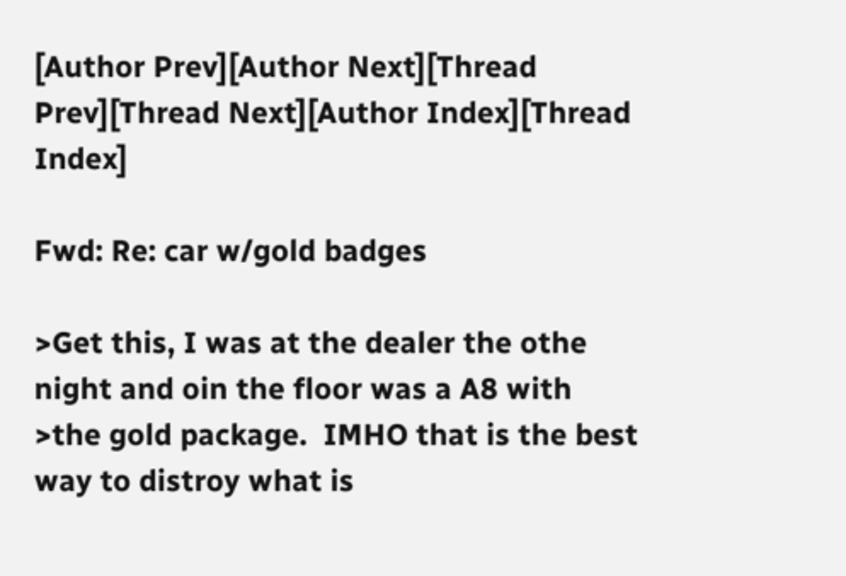[Author Prev][Author Next][Thread Prev][Thread Next][Author Index][Thread Index]

Fwd: Re: car w/gold badges

>Get this, I was at the dealer the othe night and oin the floor was a A8 with
>the gold package.  IMHO that is the best way to distroy what is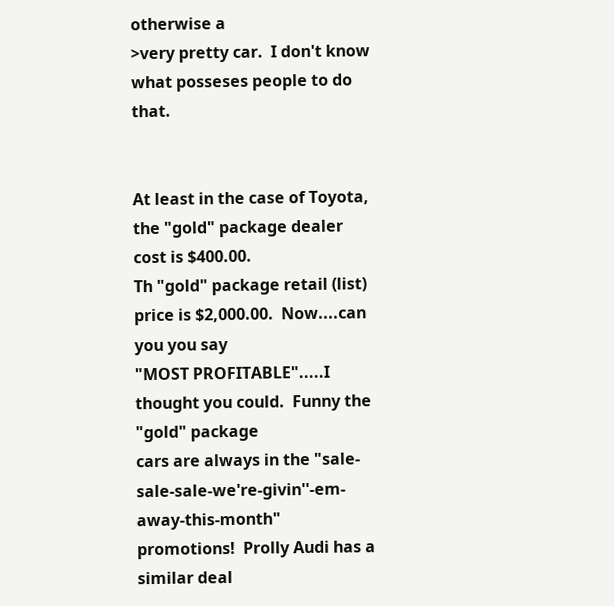otherwise a
>very pretty car.  I don't know what posseses people to do that.


At least in the case of Toyota,  the "gold" package dealer cost is $400.00.
Th "gold" package retail (list) price is $2,000.00.  Now....can you you say
"MOST PROFITABLE".....I thought you could.  Funny the "gold" package
cars are always in the "sale-sale-sale-we're-givin''-em-away-this-month"
promotions!  Prolly Audi has a similar deal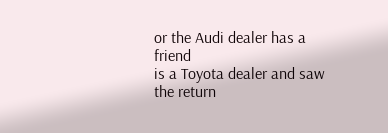or the Audi dealer has a friend
is a Toyota dealer and saw the return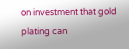on investment that gold plating can